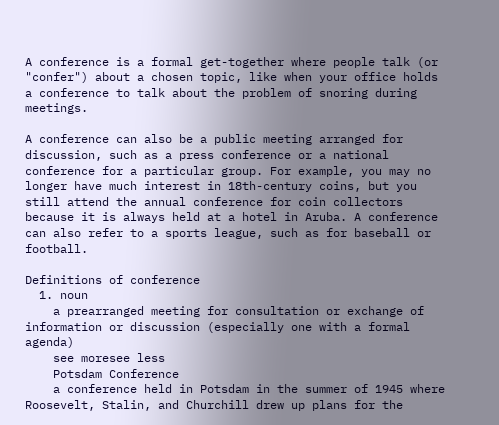A conference is a formal get-together where people talk (or "confer") about a chosen topic, like when your office holds a conference to talk about the problem of snoring during meetings.

A conference can also be a public meeting arranged for discussion, such as a press conference or a national conference for a particular group. For example, you may no longer have much interest in 18th-century coins, but you still attend the annual conference for coin collectors because it is always held at a hotel in Aruba. A conference can also refer to a sports league, such as for baseball or football.

Definitions of conference
  1. noun
    a prearranged meeting for consultation or exchange of information or discussion (especially one with a formal agenda)
    see moresee less
    Potsdam Conference
    a conference held in Potsdam in the summer of 1945 where Roosevelt, Stalin, and Churchill drew up plans for the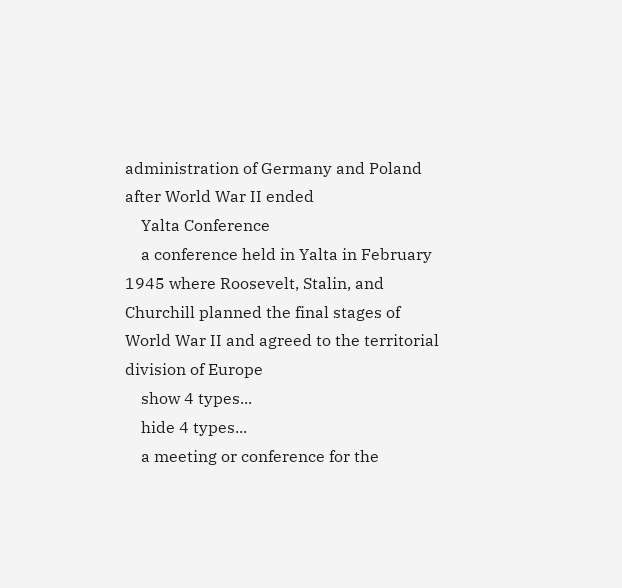administration of Germany and Poland after World War II ended
    Yalta Conference
    a conference held in Yalta in February 1945 where Roosevelt, Stalin, and Churchill planned the final stages of World War II and agreed to the territorial division of Europe
    show 4 types...
    hide 4 types...
    a meeting or conference for the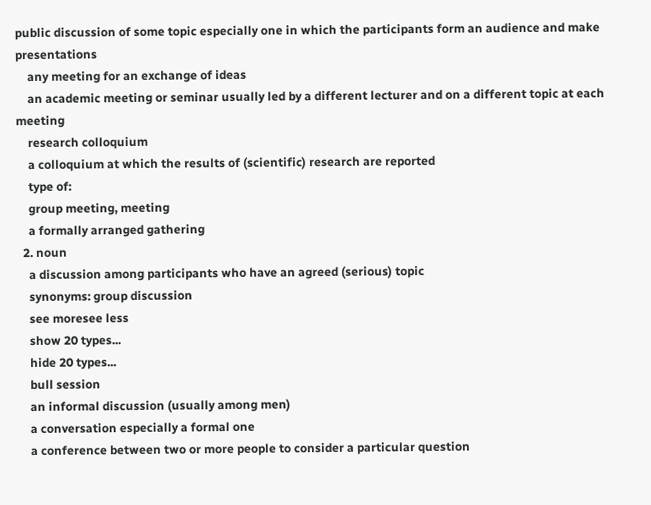public discussion of some topic especially one in which the participants form an audience and make presentations
    any meeting for an exchange of ideas
    an academic meeting or seminar usually led by a different lecturer and on a different topic at each meeting
    research colloquium
    a colloquium at which the results of (scientific) research are reported
    type of:
    group meeting, meeting
    a formally arranged gathering
  2. noun
    a discussion among participants who have an agreed (serious) topic
    synonyms: group discussion
    see moresee less
    show 20 types...
    hide 20 types...
    bull session
    an informal discussion (usually among men)
    a conversation especially a formal one
    a conference between two or more people to consider a particular question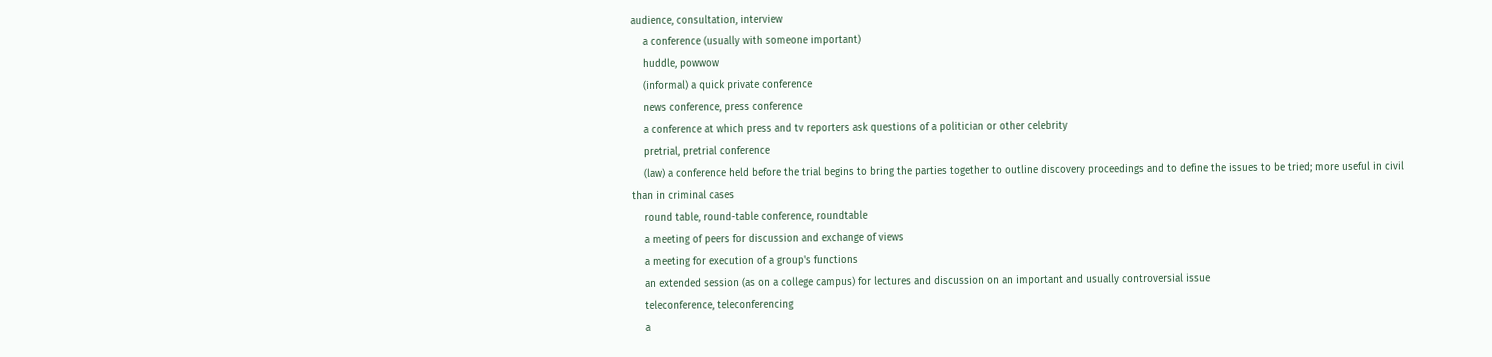audience, consultation, interview
    a conference (usually with someone important)
    huddle, powwow
    (informal) a quick private conference
    news conference, press conference
    a conference at which press and tv reporters ask questions of a politician or other celebrity
    pretrial, pretrial conference
    (law) a conference held before the trial begins to bring the parties together to outline discovery proceedings and to define the issues to be tried; more useful in civil than in criminal cases
    round table, round-table conference, roundtable
    a meeting of peers for discussion and exchange of views
    a meeting for execution of a group's functions
    an extended session (as on a college campus) for lectures and discussion on an important and usually controversial issue
    teleconference, teleconferencing
    a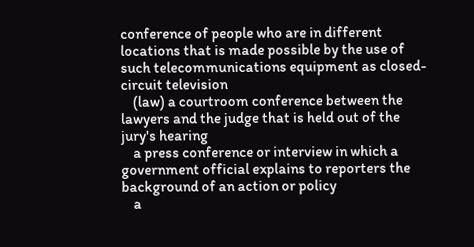conference of people who are in different locations that is made possible by the use of such telecommunications equipment as closed-circuit television
    (law) a courtroom conference between the lawyers and the judge that is held out of the jury's hearing
    a press conference or interview in which a government official explains to reporters the background of an action or policy
    a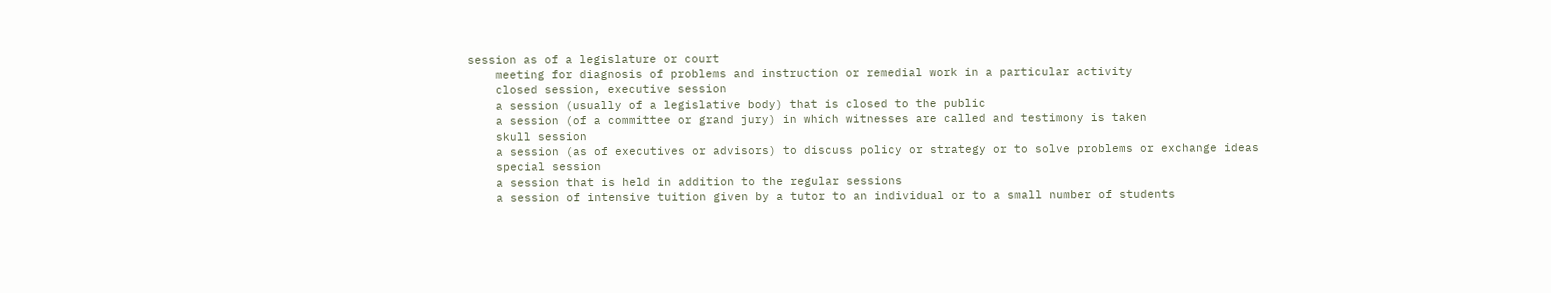session as of a legislature or court
    meeting for diagnosis of problems and instruction or remedial work in a particular activity
    closed session, executive session
    a session (usually of a legislative body) that is closed to the public
    a session (of a committee or grand jury) in which witnesses are called and testimony is taken
    skull session
    a session (as of executives or advisors) to discuss policy or strategy or to solve problems or exchange ideas
    special session
    a session that is held in addition to the regular sessions
    a session of intensive tuition given by a tutor to an individual or to a small number of students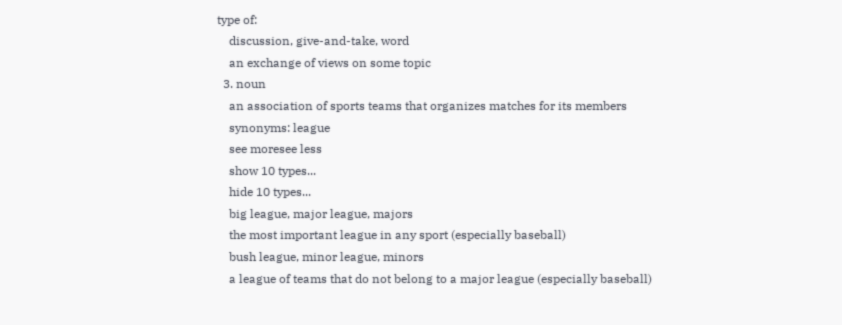type of:
    discussion, give-and-take, word
    an exchange of views on some topic
  3. noun
    an association of sports teams that organizes matches for its members
    synonyms: league
    see moresee less
    show 10 types...
    hide 10 types...
    big league, major league, majors
    the most important league in any sport (especially baseball)
    bush league, minor league, minors
    a league of teams that do not belong to a major league (especially baseball)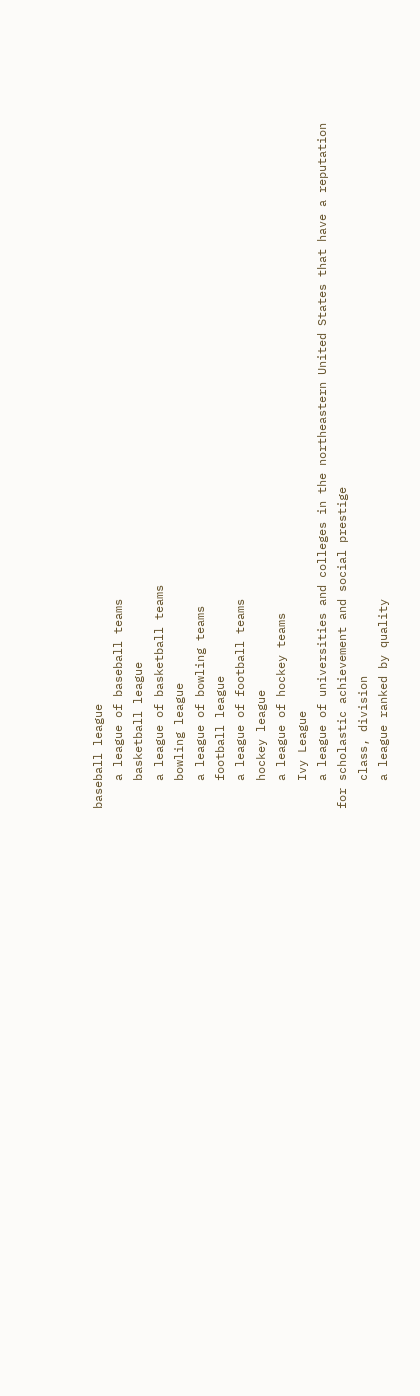baseball league
    a league of baseball teams
    basketball league
    a league of basketball teams
    bowling league
    a league of bowling teams
    football league
    a league of football teams
    hockey league
    a league of hockey teams
    Ivy League
    a league of universities and colleges in the northeastern United States that have a reputation for scholastic achievement and social prestige
    class, division
    a league ranked by quality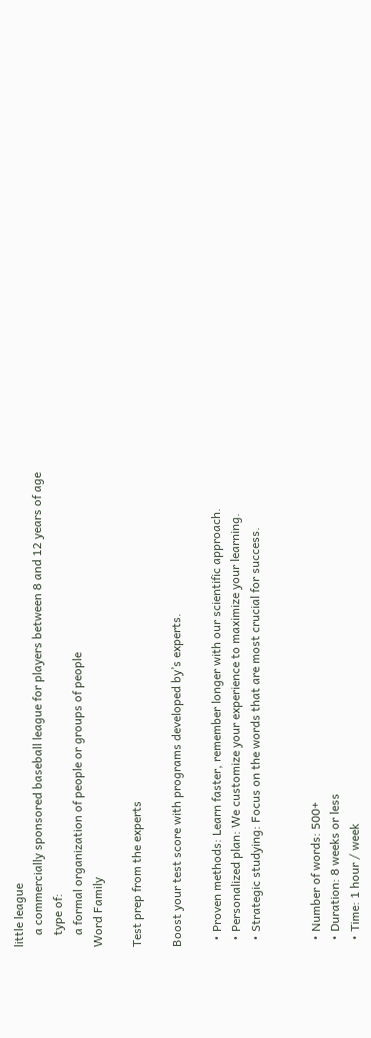little league
    a commercially sponsored baseball league for players between 8 and 12 years of age
    type of:
    a formal organization of people or groups of people
Word Family

Test prep from the experts

Boost your test score with programs developed by’s experts.

  • Proven methods: Learn faster, remember longer with our scientific approach.
  • Personalized plan: We customize your experience to maximize your learning.
  • Strategic studying: Focus on the words that are most crucial for success.


  • Number of words: 500+
  • Duration: 8 weeks or less
  • Time: 1 hour / week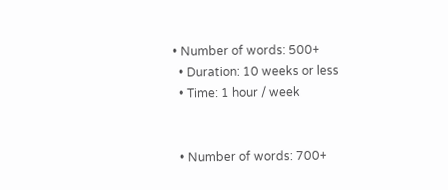• Number of words: 500+
  • Duration: 10 weeks or less
  • Time: 1 hour / week


  • Number of words: 700+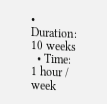• Duration: 10 weeks
  • Time: 1 hour / week